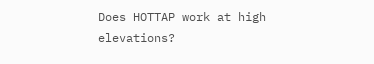Does HOTTAP work at high elevations?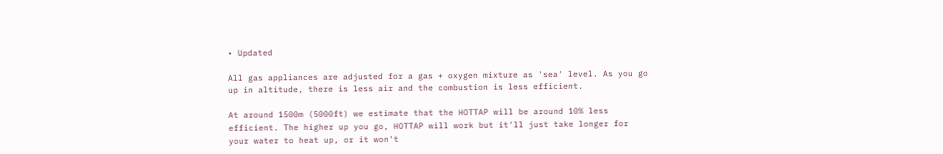• Updated

All gas appliances are adjusted for a gas + oxygen mixture as 'sea' level. As you go up in altitude, there is less air and the combustion is less efficient.

At around 1500m (5000ft) we estimate that the HOTTAP will be around 10% less efficient. The higher up you go, HOTTAP will work but it'll just take longer for your water to heat up, or it won't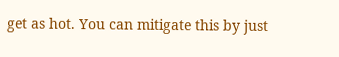get as hot. You can mitigate this by just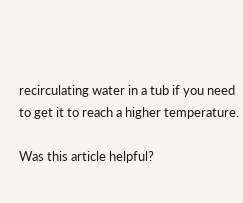recirculating water in a tub if you need to get it to reach a higher temperature.

Was this article helpful?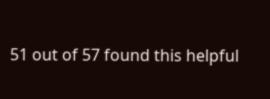51 out of 57 found this helpful